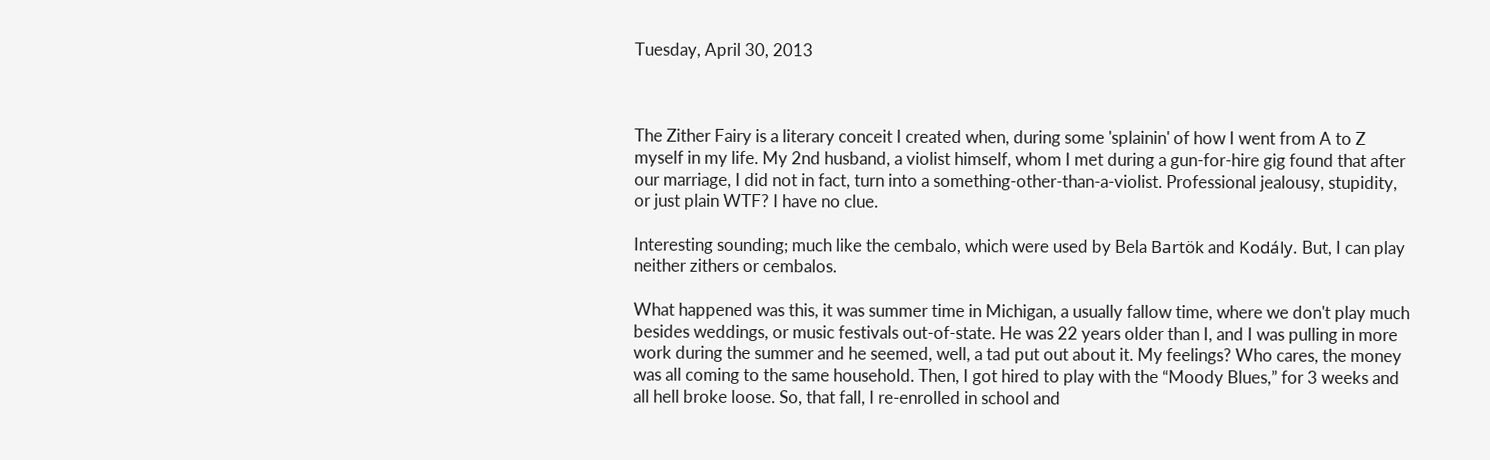Tuesday, April 30, 2013



The Zither Fairy is a literary conceit I created when, during some 'splainin' of how I went from A to Z myself in my life. My 2nd husband, a violist himself, whom I met during a gun-for-hire gig found that after our marriage, I did not in fact, turn into a something-other-than-a-violist. Professional jealousy, stupidity, or just plain WTF? I have no clue.

Interesting sounding; much like the cembalo, which were used by Bela Bartök and Kodály. But, I can play neither zithers or cembalos.

What happened was this, it was summer time in Michigan, a usually fallow time, where we don't play much besides weddings, or music festivals out-of-state. He was 22 years older than I, and I was pulling in more work during the summer and he seemed, well, a tad put out about it. My feelings? Who cares, the money was all coming to the same household. Then, I got hired to play with the “Moody Blues,” for 3 weeks and all hell broke loose. So, that fall, I re-enrolled in school and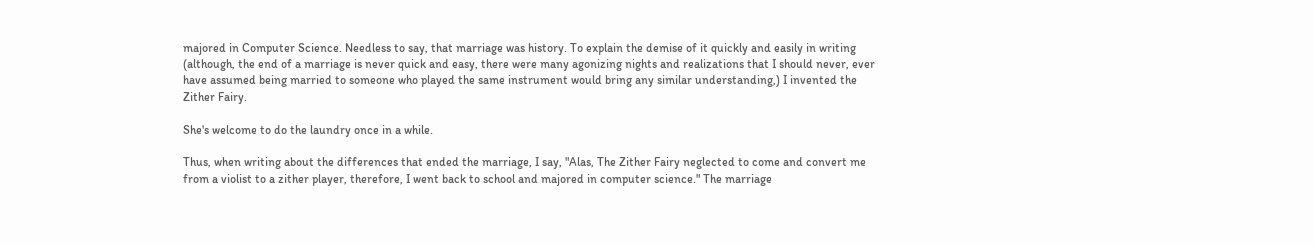majored in Computer Science. Needless to say, that marriage was history. To explain the demise of it quickly and easily in writing (although, the end of a marriage is never quick and easy, there were many agonizing nights and realizations that I should never, ever have assumed being married to someone who played the same instrument would bring any similar understanding,) I invented the Zither Fairy.

She's welcome to do the laundry once in a while.

Thus, when writing about the differences that ended the marriage, I say, "Alas, The Zither Fairy neglected to come and convert me from a violist to a zither player, therefore, I went back to school and majored in computer science." The marriage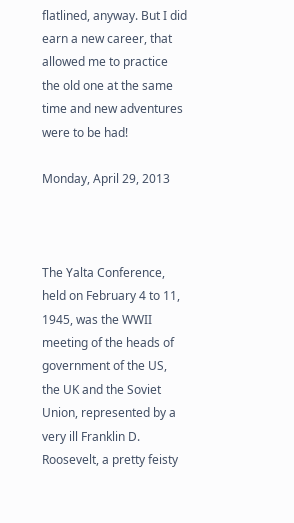flatlined, anyway. But I did earn a new career, that allowed me to practice the old one at the same time and new adventures were to be had!

Monday, April 29, 2013



The Yalta Conference, held on February 4 to 11, 1945, was the WWII meeting of the heads of government of the US, the UK and the Soviet Union, represented by a very ill Franklin D. Roosevelt, a pretty feisty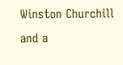Winston Churchill and a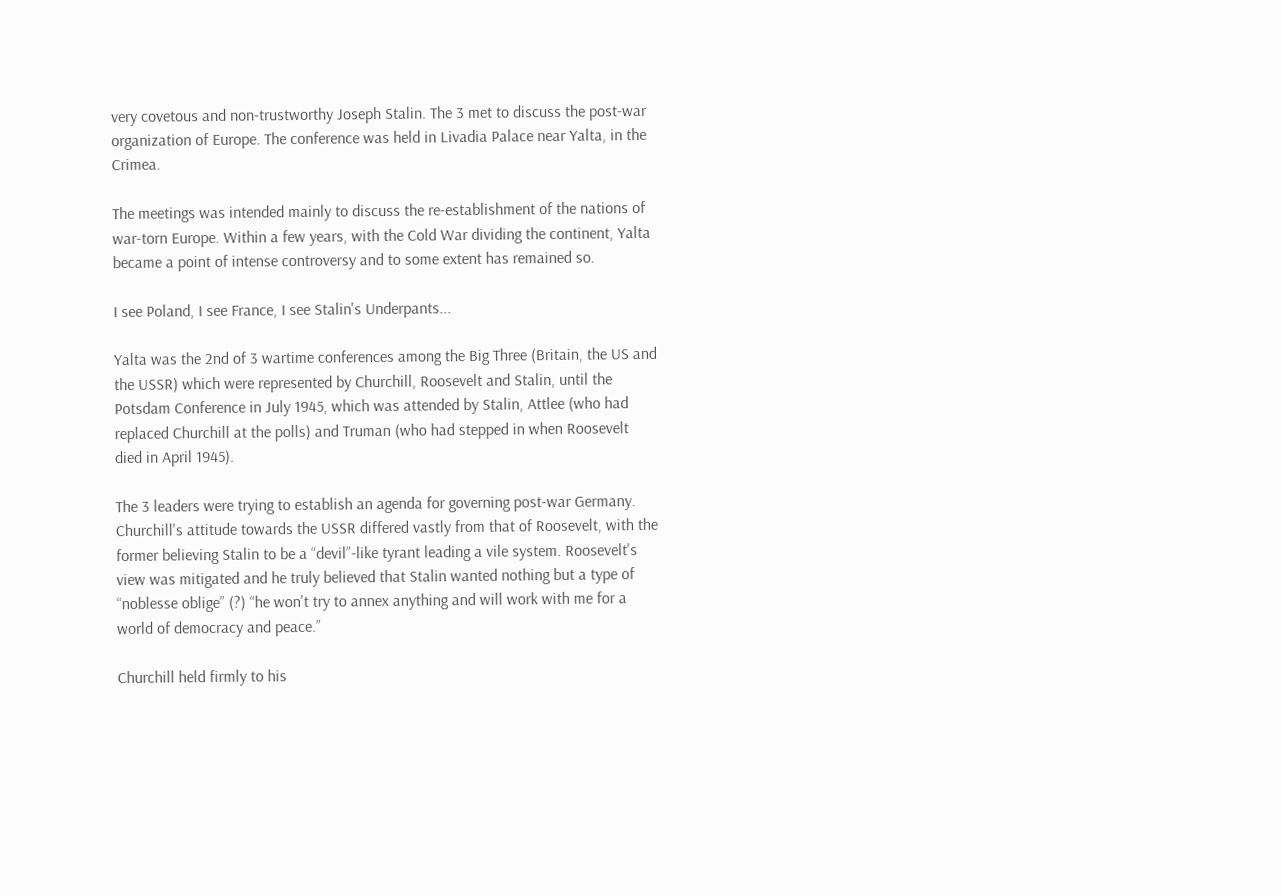very covetous and non-trustworthy Joseph Stalin. The 3 met to discuss the post-war organization of Europe. The conference was held in Livadia Palace near Yalta, in the Crimea.

The meetings was intended mainly to discuss the re-establishment of the nations of war-torn Europe. Within a few years, with the Cold War dividing the continent, Yalta became a point of intense controversy and to some extent has remained so.

I see Poland, I see France, I see Stalin's Underpants...

Yalta was the 2nd of 3 wartime conferences among the Big Three (Britain, the US and the USSR) which were represented by Churchill, Roosevelt and Stalin, until the Potsdam Conference in July 1945, which was attended by Stalin, Attlee (who had replaced Churchill at the polls) and Truman (who had stepped in when Roosevelt died in April 1945).

The 3 leaders were trying to establish an agenda for governing post-war Germany. Churchill's attitude towards the USSR differed vastly from that of Roosevelt, with the former believing Stalin to be a “devil”-like tyrant leading a vile system. Roosevelt's view was mitigated and he truly believed that Stalin wanted nothing but a type of “noblesse oblige” (?) “he won't try to annex anything and will work with me for a world of democracy and peace.”

Churchill held firmly to his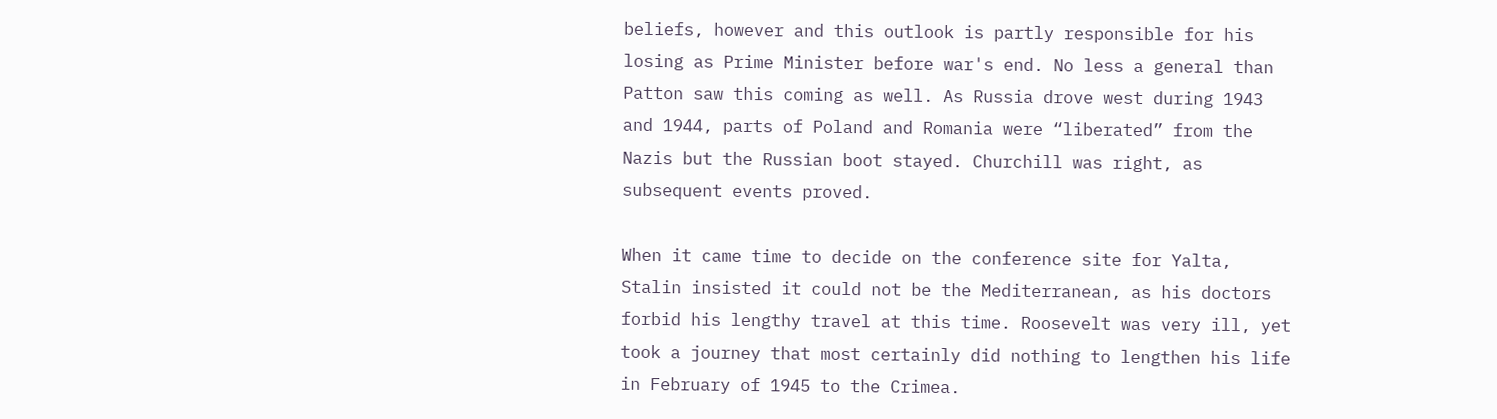beliefs, however and this outlook is partly responsible for his losing as Prime Minister before war's end. No less a general than Patton saw this coming as well. As Russia drove west during 1943 and 1944, parts of Poland and Romania were “liberated” from the Nazis but the Russian boot stayed. Churchill was right, as subsequent events proved.

When it came time to decide on the conference site for Yalta, Stalin insisted it could not be the Mediterranean, as his doctors forbid his lengthy travel at this time. Roosevelt was very ill, yet took a journey that most certainly did nothing to lengthen his life in February of 1945 to the Crimea.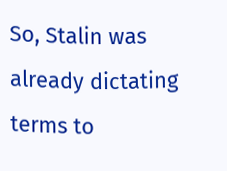So, Stalin was already dictating terms to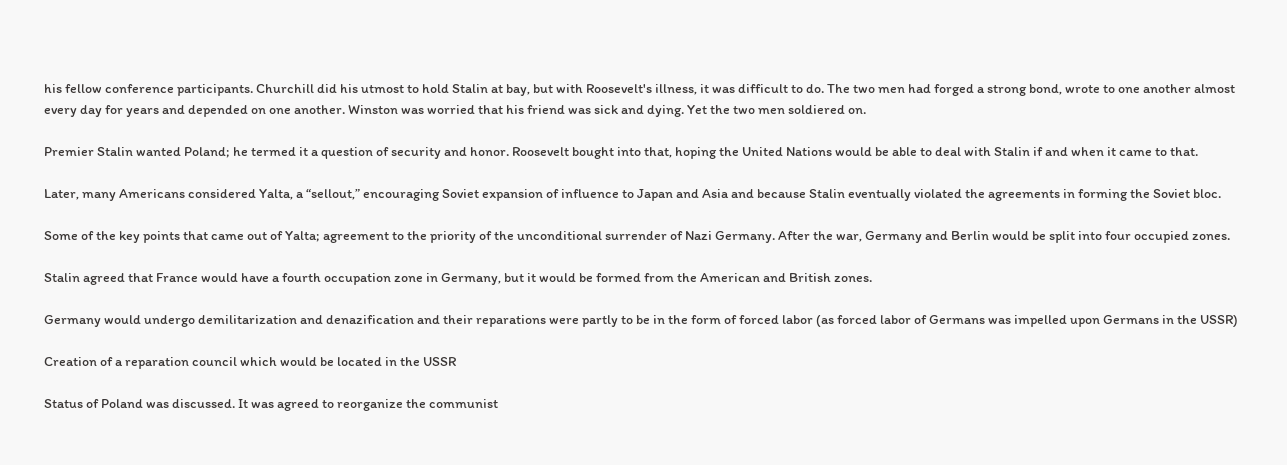his fellow conference participants. Churchill did his utmost to hold Stalin at bay, but with Roosevelt's illness, it was difficult to do. The two men had forged a strong bond, wrote to one another almost every day for years and depended on one another. Winston was worried that his friend was sick and dying. Yet the two men soldiered on.

Premier Stalin wanted Poland; he termed it a question of security and honor. Roosevelt bought into that, hoping the United Nations would be able to deal with Stalin if and when it came to that.

Later, many Americans considered Yalta, a “sellout,” encouraging Soviet expansion of influence to Japan and Asia and because Stalin eventually violated the agreements in forming the Soviet bloc.

Some of the key points that came out of Yalta; agreement to the priority of the unconditional surrender of Nazi Germany. After the war, Germany and Berlin would be split into four occupied zones.

Stalin agreed that France would have a fourth occupation zone in Germany, but it would be formed from the American and British zones.

Germany would undergo demilitarization and denazification and their reparations were partly to be in the form of forced labor (as forced labor of Germans was impelled upon Germans in the USSR)

Creation of a reparation council which would be located in the USSR

Status of Poland was discussed. It was agreed to reorganize the communist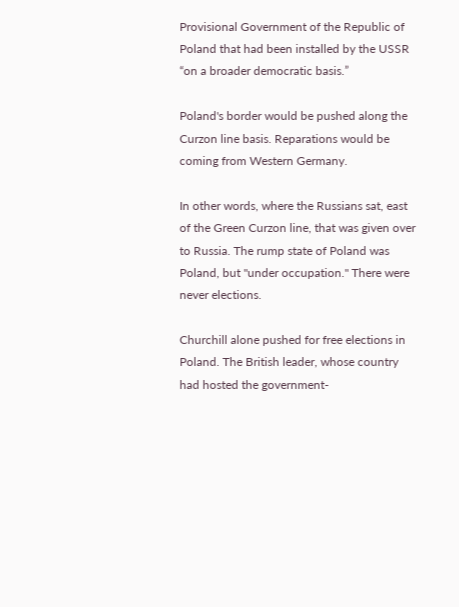Provisional Government of the Republic of Poland that had been installed by the USSR “on a broader democratic basis.”

Poland's border would be pushed along the Curzon line basis. Reparations would be coming from Western Germany.

In other words, where the Russians sat, east of the Green Curzon line, that was given over to Russia. The rump state of Poland was Poland, but "under occupation." There were never elections.

Churchill alone pushed for free elections in Poland. The British leader, whose country had hosted the government-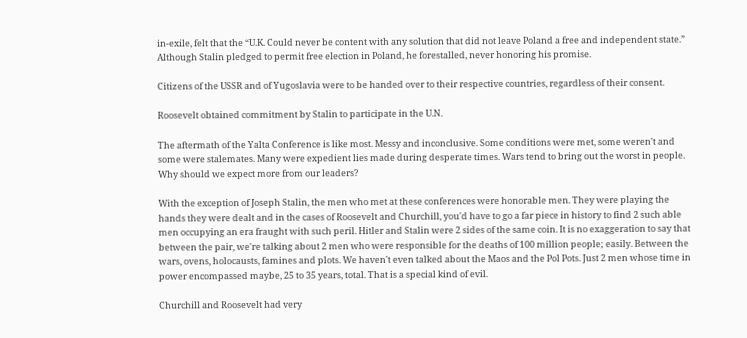in-exile, felt that the “U.K. Could never be content with any solution that did not leave Poland a free and independent state.” Although Stalin pledged to permit free election in Poland, he forestalled, never honoring his promise.

Citizens of the USSR and of Yugoslavia were to be handed over to their respective countries, regardless of their consent.

Roosevelt obtained commitment by Stalin to participate in the U.N.

The aftermath of the Yalta Conference is like most. Messy and inconclusive. Some conditions were met, some weren't and some were stalemates. Many were expedient lies made during desperate times. Wars tend to bring out the worst in people. Why should we expect more from our leaders?

With the exception of Joseph Stalin, the men who met at these conferences were honorable men. They were playing the hands they were dealt and in the cases of Roosevelt and Churchill, you'd have to go a far piece in history to find 2 such able men occupying an era fraught with such peril. Hitler and Stalin were 2 sides of the same coin. It is no exaggeration to say that between the pair, we're talking about 2 men who were responsible for the deaths of 100 million people; easily. Between the wars, ovens, holocausts, famines and plots. We haven't even talked about the Maos and the Pol Pots. Just 2 men whose time in power encompassed maybe, 25 to 35 years, total. That is a special kind of evil.

Churchill and Roosevelt had very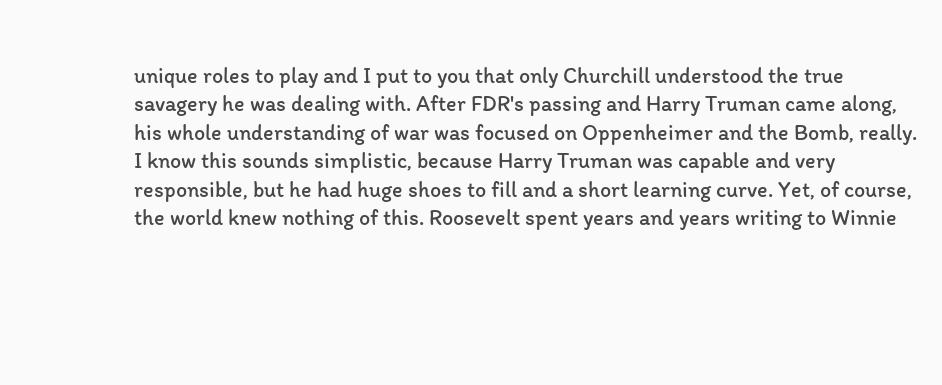unique roles to play and I put to you that only Churchill understood the true savagery he was dealing with. After FDR's passing and Harry Truman came along, his whole understanding of war was focused on Oppenheimer and the Bomb, really. I know this sounds simplistic, because Harry Truman was capable and very responsible, but he had huge shoes to fill and a short learning curve. Yet, of course, the world knew nothing of this. Roosevelt spent years and years writing to Winnie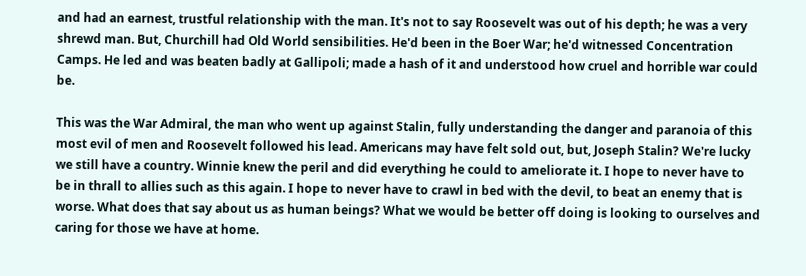and had an earnest, trustful relationship with the man. It's not to say Roosevelt was out of his depth; he was a very shrewd man. But, Churchill had Old World sensibilities. He'd been in the Boer War; he'd witnessed Concentration Camps. He led and was beaten badly at Gallipoli; made a hash of it and understood how cruel and horrible war could be.

This was the War Admiral, the man who went up against Stalin, fully understanding the danger and paranoia of this most evil of men and Roosevelt followed his lead. Americans may have felt sold out, but, Joseph Stalin? We're lucky we still have a country. Winnie knew the peril and did everything he could to ameliorate it. I hope to never have to be in thrall to allies such as this again. I hope to never have to crawl in bed with the devil, to beat an enemy that is worse. What does that say about us as human beings? What we would be better off doing is looking to ourselves and caring for those we have at home.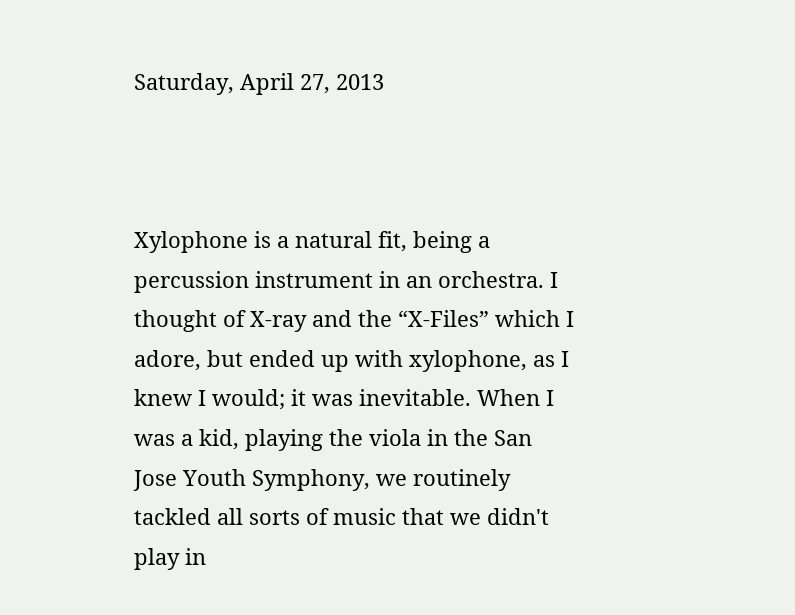Saturday, April 27, 2013



Xylophone is a natural fit, being a percussion instrument in an orchestra. I thought of X-ray and the “X-Files” which I adore, but ended up with xylophone, as I knew I would; it was inevitable. When I was a kid, playing the viola in the San Jose Youth Symphony, we routinely tackled all sorts of music that we didn't play in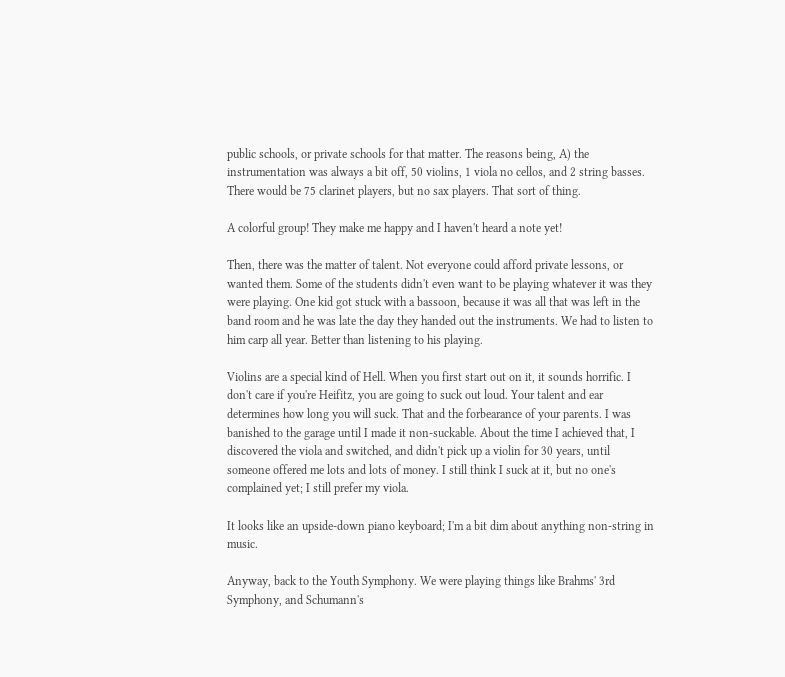public schools, or private schools for that matter. The reasons being, A) the instrumentation was always a bit off, 50 violins, 1 viola no cellos, and 2 string basses. There would be 75 clarinet players, but no sax players. That sort of thing.

A colorful group! They make me happy and I haven't heard a note yet!

Then, there was the matter of talent. Not everyone could afford private lessons, or wanted them. Some of the students didn't even want to be playing whatever it was they were playing. One kid got stuck with a bassoon, because it was all that was left in the band room and he was late the day they handed out the instruments. We had to listen to him carp all year. Better than listening to his playing.

Violins are a special kind of Hell. When you first start out on it, it sounds horrific. I don't care if you're Heifitz, you are going to suck out loud. Your talent and ear determines how long you will suck. That and the forbearance of your parents. I was banished to the garage until I made it non-suckable. About the time I achieved that, I discovered the viola and switched, and didn't pick up a violin for 30 years, until someone offered me lots and lots of money. I still think I suck at it, but no one's complained yet; I still prefer my viola.

It looks like an upside-down piano keyboard; I'm a bit dim about anything non-string in music.

Anyway, back to the Youth Symphony. We were playing things like Brahms' 3rd Symphony, and Schumann's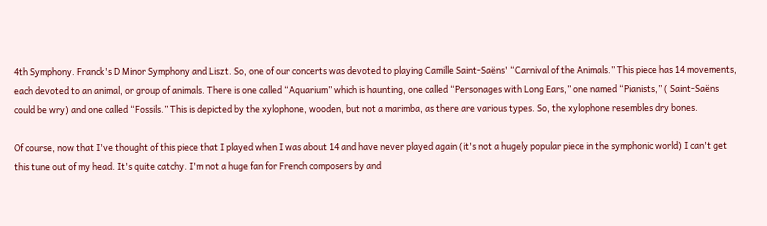4th Symphony. Franck's D Minor Symphony and Liszt. So, one of our concerts was devoted to playing Camille Saint-Saëns' “Carnival of the Animals.” This piece has 14 movements, each devoted to an animal, or group of animals. There is one called “Aquarium” which is haunting, one called “Personages with Long Ears,” one named “Pianists,” ( Saint-Saëns could be wry) and one called “Fossils.” This is depicted by the xylophone, wooden, but not a marimba, as there are various types. So, the xylophone resembles dry bones.

Of course, now that I've thought of this piece that I played when I was about 14 and have never played again (it's not a hugely popular piece in the symphonic world) I can't get this tune out of my head. It's quite catchy. I'm not a huge fan for French composers by and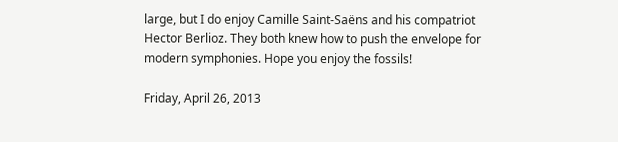large, but I do enjoy Camille Saint-Saëns and his compatriot Hector Berlioz. They both knew how to push the envelope for modern symphonies. Hope you enjoy the fossils!

Friday, April 26, 2013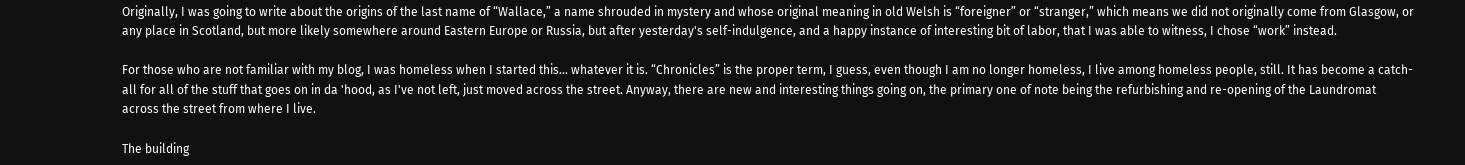Originally, I was going to write about the origins of the last name of “Wallace,” a name shrouded in mystery and whose original meaning in old Welsh is “foreigner” or “stranger,” which means we did not originally come from Glasgow, or any place in Scotland, but more likely somewhere around Eastern Europe or Russia, but after yesterday's self-indulgence, and a happy instance of interesting bit of labor, that I was able to witness, I chose “work” instead.

For those who are not familiar with my blog, I was homeless when I started this... whatever it is. “Chronicles” is the proper term, I guess, even though I am no longer homeless, I live among homeless people, still. It has become a catch-all for all of the stuff that goes on in da 'hood, as I've not left, just moved across the street. Anyway, there are new and interesting things going on, the primary one of note being the refurbishing and re-opening of the Laundromat across the street from where I live.

The building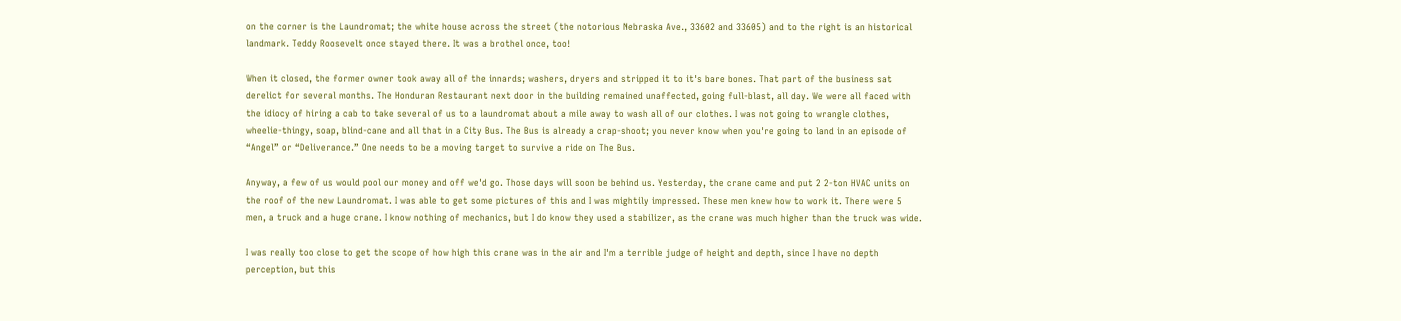on the corner is the Laundromat; the white house across the street (the notorious Nebraska Ave., 33602 and 33605) and to the right is an historical landmark. Teddy Roosevelt once stayed there. It was a brothel once, too!

When it closed, the former owner took away all of the innards; washers, dryers and stripped it to it's bare bones. That part of the business sat derelict for several months. The Honduran Restaurant next door in the building remained unaffected, going full-blast, all day. We were all faced with the idiocy of hiring a cab to take several of us to a laundromat about a mile away to wash all of our clothes. I was not going to wrangle clothes, wheelie-thingy, soap, blind-cane and all that in a City Bus. The Bus is already a crap-shoot; you never know when you're going to land in an episode of “Angel” or “Deliverance.” One needs to be a moving target to survive a ride on The Bus.

Anyway, a few of us would pool our money and off we'd go. Those days will soon be behind us. Yesterday, the crane came and put 2 2-ton HVAC units on the roof of the new Laundromat. I was able to get some pictures of this and I was mightily impressed. These men knew how to work it. There were 5 men, a truck and a huge crane. I know nothing of mechanics, but I do know they used a stabilizer, as the crane was much higher than the truck was wide.

I was really too close to get the scope of how high this crane was in the air and I'm a terrible judge of height and depth, since I have no depth perception, but this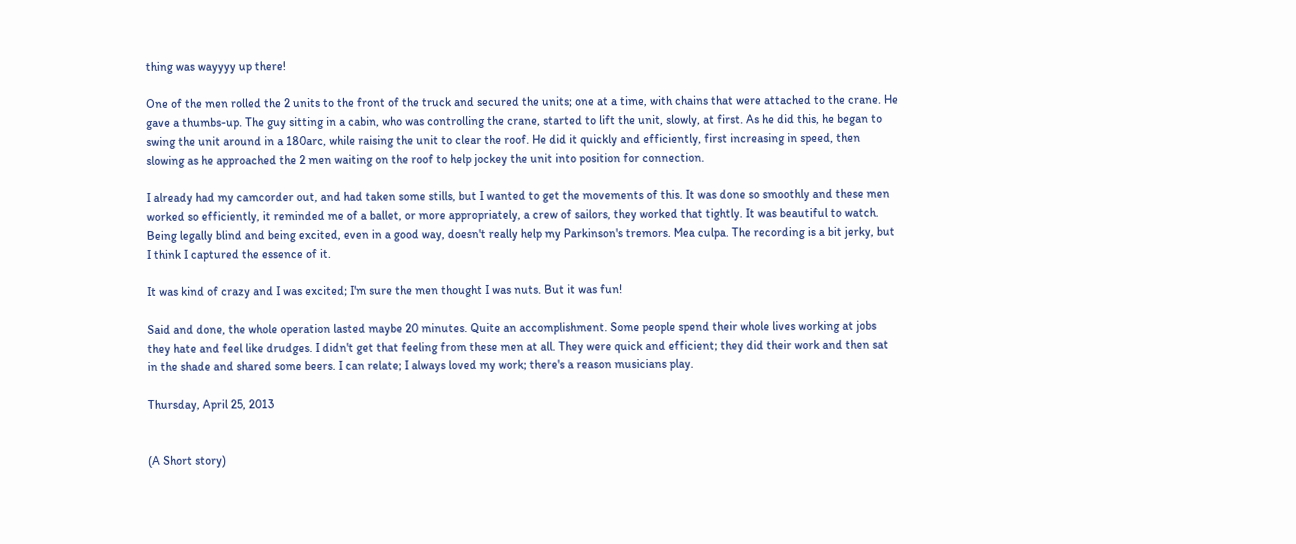thing was wayyyy up there!

One of the men rolled the 2 units to the front of the truck and secured the units; one at a time, with chains that were attached to the crane. He gave a thumbs-up. The guy sitting in a cabin, who was controlling the crane, started to lift the unit, slowly, at first. As he did this, he began to swing the unit around in a 180arc, while raising the unit to clear the roof. He did it quickly and efficiently, first increasing in speed, then slowing as he approached the 2 men waiting on the roof to help jockey the unit into position for connection.

I already had my camcorder out, and had taken some stills, but I wanted to get the movements of this. It was done so smoothly and these men worked so efficiently, it reminded me of a ballet, or more appropriately, a crew of sailors, they worked that tightly. It was beautiful to watch. Being legally blind and being excited, even in a good way, doesn't really help my Parkinson's tremors. Mea culpa. The recording is a bit jerky, but I think I captured the essence of it.

It was kind of crazy and I was excited; I'm sure the men thought I was nuts. But it was fun!

Said and done, the whole operation lasted maybe 20 minutes. Quite an accomplishment. Some people spend their whole lives working at jobs they hate and feel like drudges. I didn't get that feeling from these men at all. They were quick and efficient; they did their work and then sat in the shade and shared some beers. I can relate; I always loved my work; there's a reason musicians play.

Thursday, April 25, 2013


(A Short story)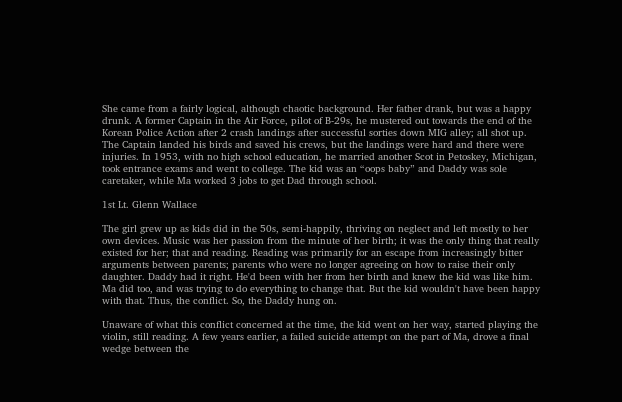She came from a fairly logical, although chaotic background. Her father drank, but was a happy drunk. A former Captain in the Air Force, pilot of B-29s, he mustered out towards the end of the Korean Police Action after 2 crash landings after successful sorties down MIG alley; all shot up. The Captain landed his birds and saved his crews, but the landings were hard and there were injuries. In 1953, with no high school education, he married another Scot in Petoskey, Michigan, took entrance exams and went to college. The kid was an “oops baby” and Daddy was sole caretaker, while Ma worked 3 jobs to get Dad through school.

1st Lt. Glenn Wallace

The girl grew up as kids did in the 50s, semi-happily, thriving on neglect and left mostly to her own devices. Music was her passion from the minute of her birth; it was the only thing that really existed for her; that and reading. Reading was primarily for an escape from increasingly bitter arguments between parents; parents who were no longer agreeing on how to raise their only daughter. Daddy had it right. He'd been with her from her birth and knew the kid was like him. Ma did too, and was trying to do everything to change that. But the kid wouldn't have been happy with that. Thus, the conflict. So, the Daddy hung on.

Unaware of what this conflict concerned at the time, the kid went on her way, started playing the violin, still reading. A few years earlier, a failed suicide attempt on the part of Ma, drove a final wedge between the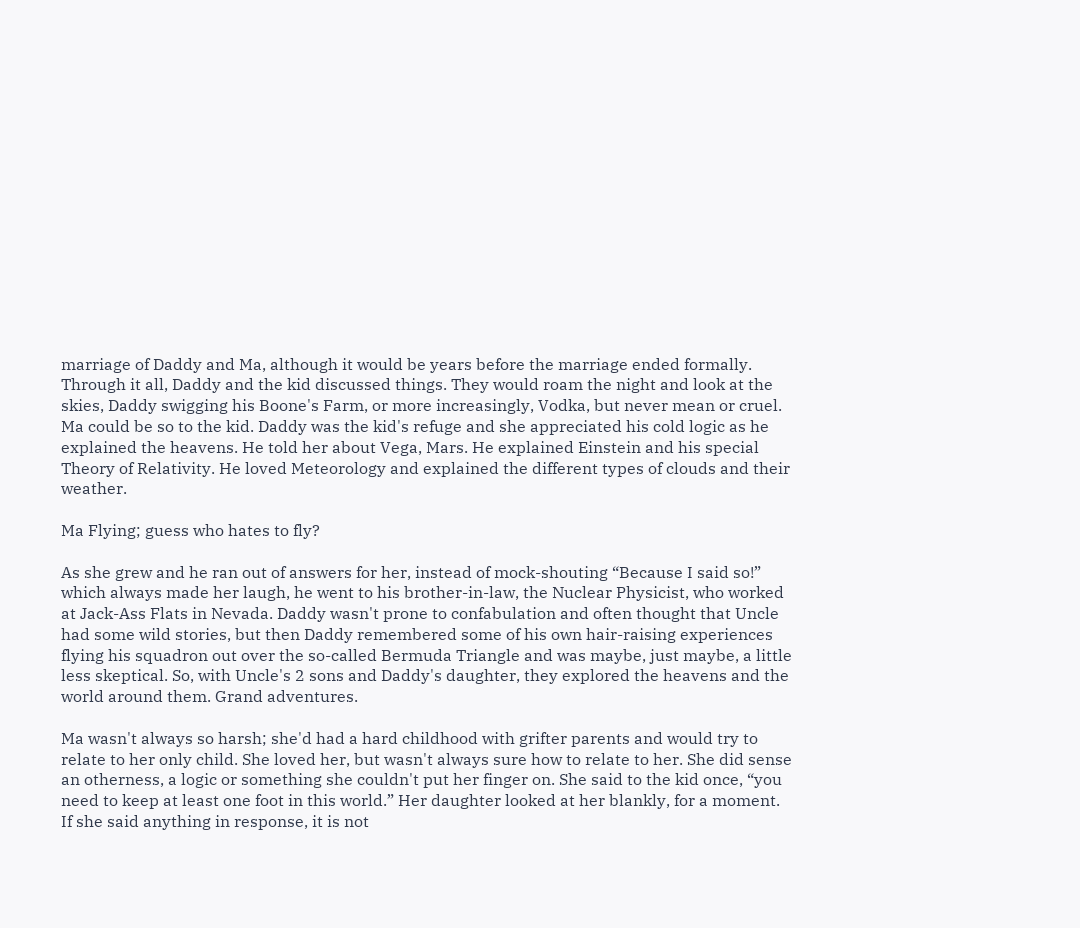marriage of Daddy and Ma, although it would be years before the marriage ended formally. Through it all, Daddy and the kid discussed things. They would roam the night and look at the skies, Daddy swigging his Boone's Farm, or more increasingly, Vodka, but never mean or cruel. Ma could be so to the kid. Daddy was the kid's refuge and she appreciated his cold logic as he explained the heavens. He told her about Vega, Mars. He explained Einstein and his special Theory of Relativity. He loved Meteorology and explained the different types of clouds and their weather.

Ma Flying; guess who hates to fly?

As she grew and he ran out of answers for her, instead of mock-shouting “Because I said so!” which always made her laugh, he went to his brother-in-law, the Nuclear Physicist, who worked at Jack-Ass Flats in Nevada. Daddy wasn't prone to confabulation and often thought that Uncle had some wild stories, but then Daddy remembered some of his own hair-raising experiences flying his squadron out over the so-called Bermuda Triangle and was maybe, just maybe, a little less skeptical. So, with Uncle's 2 sons and Daddy's daughter, they explored the heavens and the world around them. Grand adventures.

Ma wasn't always so harsh; she'd had a hard childhood with grifter parents and would try to relate to her only child. She loved her, but wasn't always sure how to relate to her. She did sense an otherness, a logic or something she couldn't put her finger on. She said to the kid once, “you need to keep at least one foot in this world.” Her daughter looked at her blankly, for a moment. If she said anything in response, it is not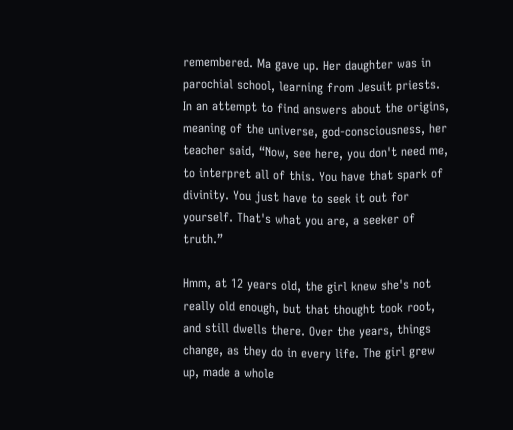remembered. Ma gave up. Her daughter was in parochial school, learning from Jesuit priests. In an attempt to find answers about the origins, meaning of the universe, god-consciousness, her teacher said, “Now, see here, you don't need me, to interpret all of this. You have that spark of divinity. You just have to seek it out for yourself. That's what you are, a seeker of truth.”

Hmm, at 12 years old, the girl knew she's not really old enough, but that thought took root, and still dwells there. Over the years, things change, as they do in every life. The girl grew up, made a whole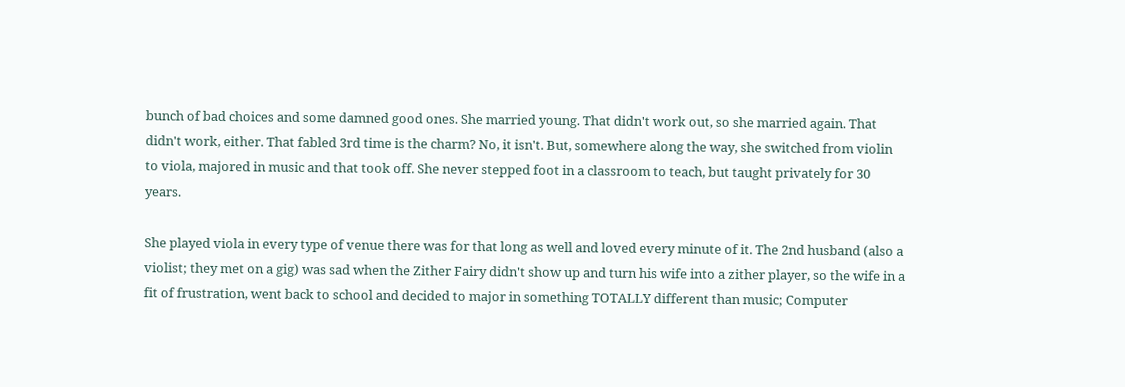bunch of bad choices and some damned good ones. She married young. That didn't work out, so she married again. That didn't work, either. That fabled 3rd time is the charm? No, it isn't. But, somewhere along the way, she switched from violin to viola, majored in music and that took off. She never stepped foot in a classroom to teach, but taught privately for 30 years.

She played viola in every type of venue there was for that long as well and loved every minute of it. The 2nd husband (also a violist; they met on a gig) was sad when the Zither Fairy didn't show up and turn his wife into a zither player, so the wife in a fit of frustration, went back to school and decided to major in something TOTALLY different than music; Computer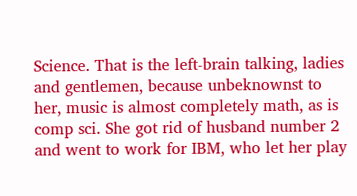Science. That is the left-brain talking, ladies and gentlemen, because unbeknownst to her, music is almost completely math, as is comp sci. She got rid of husband number 2 and went to work for IBM, who let her play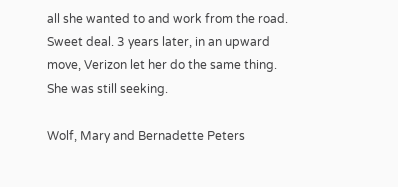all she wanted to and work from the road. Sweet deal. 3 years later, in an upward move, Verizon let her do the same thing. She was still seeking.

Wolf, Mary and Bernadette Peters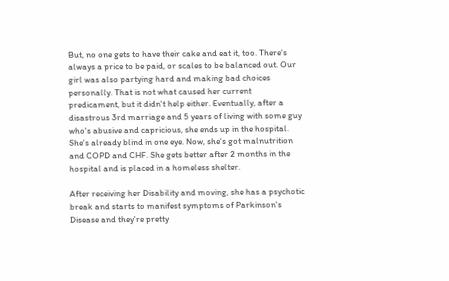But, no one gets to have their cake and eat it, too. There's always a price to be paid, or scales to be balanced out. Our girl was also partying hard and making bad choices personally. That is not what caused her current predicament, but it didn't help either. Eventually, after a disastrous 3rd marriage and 5 years of living with some guy who's abusive and capricious, she ends up in the hospital. She's already blind in one eye. Now, she's got malnutrition and COPD and CHF. She gets better after 2 months in the hospital and is placed in a homeless shelter.

After receiving her Disability and moving, she has a psychotic break and starts to manifest symptoms of Parkinson's Disease and they're pretty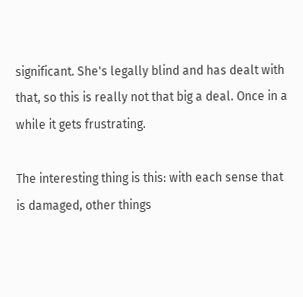significant. She's legally blind and has dealt with that, so this is really not that big a deal. Once in a while it gets frustrating.

The interesting thing is this: with each sense that is damaged, other things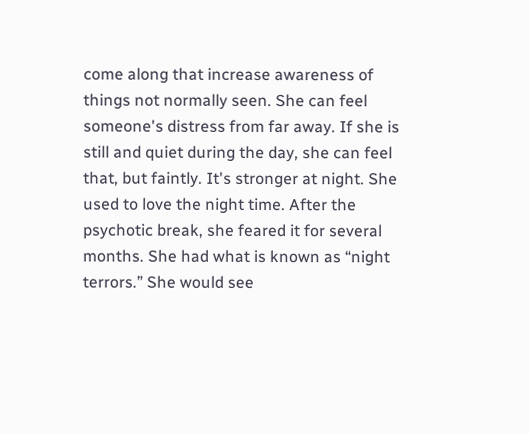come along that increase awareness of things not normally seen. She can feel someone's distress from far away. If she is still and quiet during the day, she can feel that, but faintly. It's stronger at night. She used to love the night time. After the psychotic break, she feared it for several months. She had what is known as “night terrors.” She would see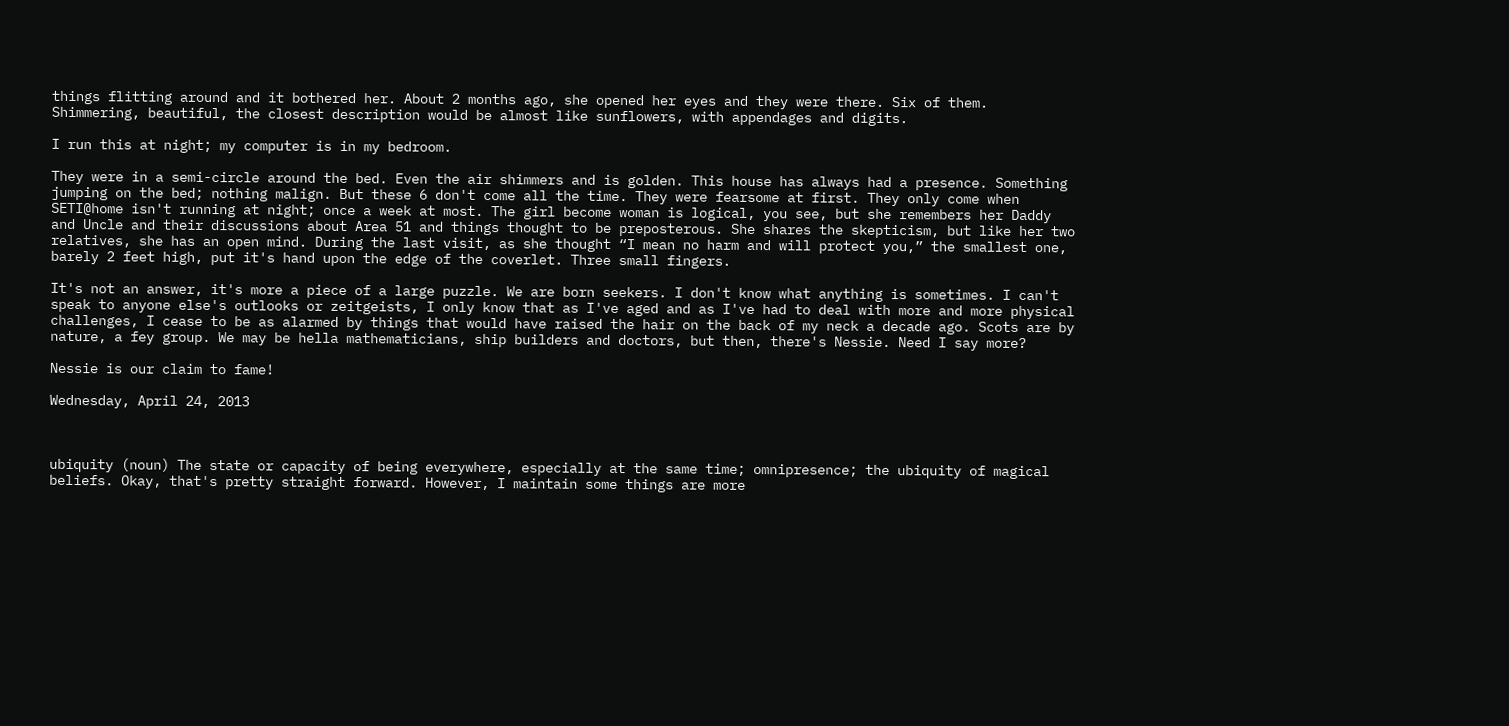things flitting around and it bothered her. About 2 months ago, she opened her eyes and they were there. Six of them. Shimmering, beautiful, the closest description would be almost like sunflowers, with appendages and digits.

I run this at night; my computer is in my bedroom.

They were in a semi-circle around the bed. Even the air shimmers and is golden. This house has always had a presence. Something jumping on the bed; nothing malign. But these 6 don't come all the time. They were fearsome at first. They only come when SETI@home isn't running at night; once a week at most. The girl become woman is logical, you see, but she remembers her Daddy and Uncle and their discussions about Area 51 and things thought to be preposterous. She shares the skepticism, but like her two relatives, she has an open mind. During the last visit, as she thought “I mean no harm and will protect you,” the smallest one, barely 2 feet high, put it's hand upon the edge of the coverlet. Three small fingers.

It's not an answer, it's more a piece of a large puzzle. We are born seekers. I don't know what anything is sometimes. I can't speak to anyone else's outlooks or zeitgeists, I only know that as I've aged and as I've had to deal with more and more physical challenges, I cease to be as alarmed by things that would have raised the hair on the back of my neck a decade ago. Scots are by nature, a fey group. We may be hella mathematicians, ship builders and doctors, but then, there's Nessie. Need I say more?

Nessie is our claim to fame!

Wednesday, April 24, 2013



ubiquity (noun) The state or capacity of being everywhere, especially at the same time; omnipresence; the ubiquity of magical beliefs. Okay, that's pretty straight forward. However, I maintain some things are more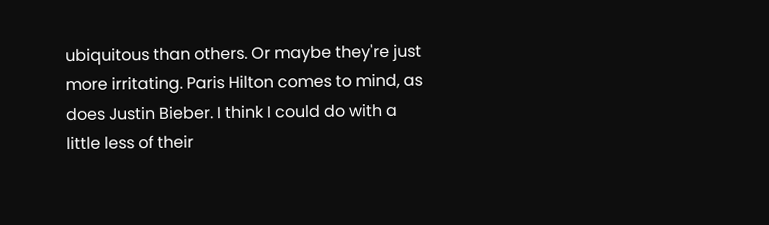ubiquitous than others. Or maybe they're just more irritating. Paris Hilton comes to mind, as does Justin Bieber. I think I could do with a little less of their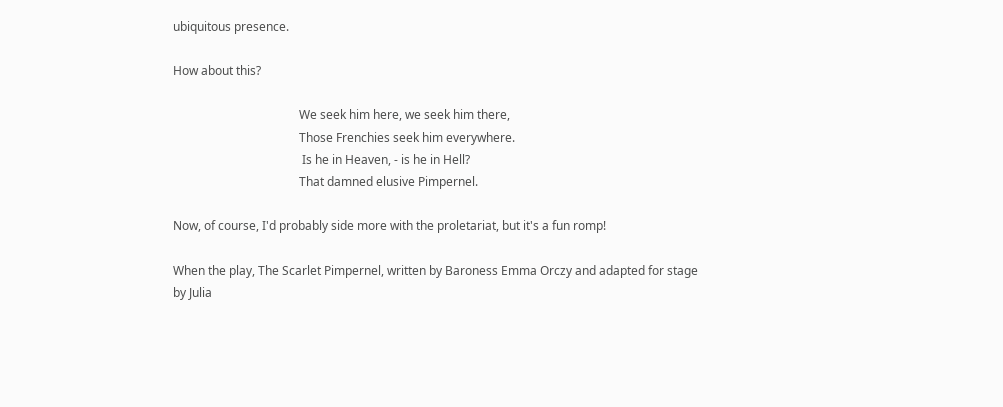ubiquitous presence.

How about this?

                                          We seek him here, we seek him there,
                                          Those Frenchies seek him everywhere.
                                           Is he in Heaven, - is he in Hell?
                                          That damned elusive Pimpernel.

Now, of course, I'd probably side more with the proletariat, but it's a fun romp!

When the play, The Scarlet Pimpernel, written by Baroness Emma Orczy and adapted for stage by Julia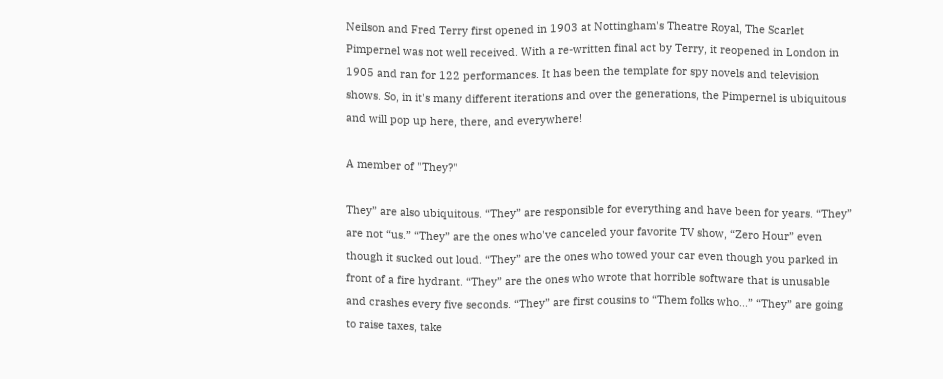Neilson and Fred Terry first opened in 1903 at Nottingham's Theatre Royal, The Scarlet Pimpernel was not well received. With a re-written final act by Terry, it reopened in London in 1905 and ran for 122 performances. It has been the template for spy novels and television shows. So, in it's many different iterations and over the generations, the Pimpernel is ubiquitous and will pop up here, there, and everywhere!

A member of "They?"

They” are also ubiquitous. “They” are responsible for everything and have been for years. “They” are not “us.” “They” are the ones who've canceled your favorite TV show, “Zero Hour” even though it sucked out loud. “They” are the ones who towed your car even though you parked in front of a fire hydrant. “They” are the ones who wrote that horrible software that is unusable and crashes every five seconds. “They” are first cousins to “Them folks who...” “They” are going to raise taxes, take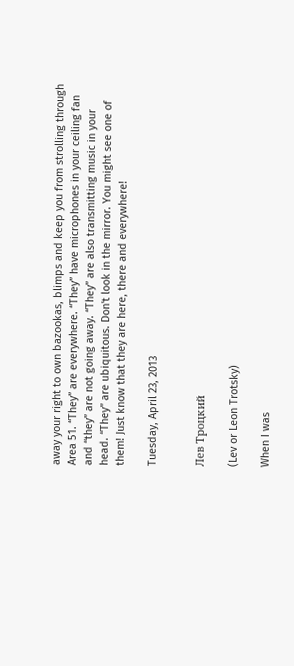away your right to own bazookas, blimps and keep you from strolling through Area 51. “They” are everywhere. “They” have microphones in your ceiling fan and “they” are not going away. “They” are also transmitting music in your head. “They” are ubiquitous. Don't look in the mirror. You might see one of them! Just know that they are here, there and everywhere!

Tuesday, April 23, 2013


Лев Троцкий

(Lev or Leon Trotsky)

When I was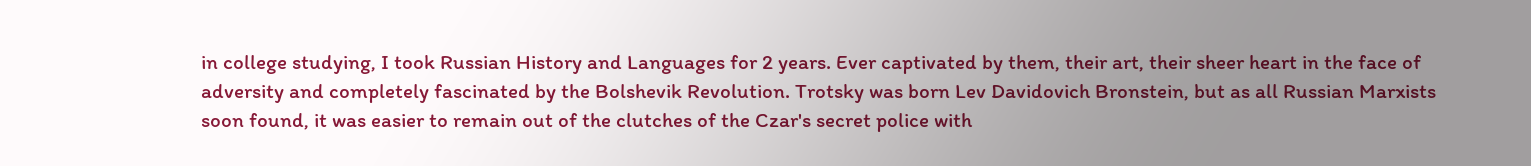in college studying, I took Russian History and Languages for 2 years. Ever captivated by them, their art, their sheer heart in the face of adversity and completely fascinated by the Bolshevik Revolution. Trotsky was born Lev Davidovich Bronstein, but as all Russian Marxists soon found, it was easier to remain out of the clutches of the Czar's secret police with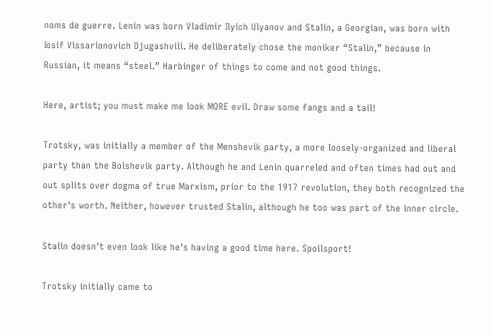noms de guerre. Lenin was born Vladimir Ilyich Ulyanov and Stalin, a Georgian, was born with Iosif Vissarionovich Djugashvili. He deliberately chose the moniker “Stalin,” because in Russian, it means “steel.” Harbinger of things to come and not good things.

Here, artist; you must make me look MORE evil. Draw some fangs and a tail!

Trotsky, was initially a member of the Menshevik party, a more loosely-organized and liberal party than the Bolshevik party. Although he and Lenin quarreled and often times had out and out splits over dogma of true Marxism, prior to the 1917 revolution, they both recognized the other's worth. Neither, however trusted Stalin, although he too was part of the inner circle.

Stalin doesn't even look like he's having a good time here. Spoilsport!

Trotsky initially came to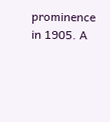prominence in 1905. A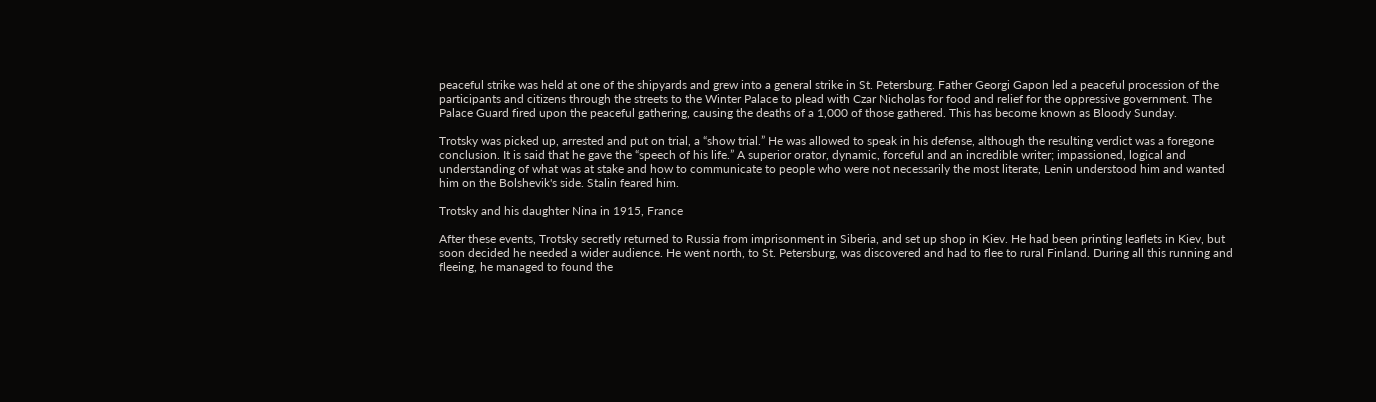peaceful strike was held at one of the shipyards and grew into a general strike in St. Petersburg. Father Georgi Gapon led a peaceful procession of the participants and citizens through the streets to the Winter Palace to plead with Czar Nicholas for food and relief for the oppressive government. The Palace Guard fired upon the peaceful gathering, causing the deaths of a 1,000 of those gathered. This has become known as Bloody Sunday.

Trotsky was picked up, arrested and put on trial, a “show trial.” He was allowed to speak in his defense, although the resulting verdict was a foregone conclusion. It is said that he gave the “speech of his life.” A superior orator, dynamic, forceful and an incredible writer; impassioned, logical and understanding of what was at stake and how to communicate to people who were not necessarily the most literate, Lenin understood him and wanted him on the Bolshevik's side. Stalin feared him.

Trotsky and his daughter Nina in 1915, France

After these events, Trotsky secretly returned to Russia from imprisonment in Siberia, and set up shop in Kiev. He had been printing leaflets in Kiev, but soon decided he needed a wider audience. He went north, to St. Petersburg, was discovered and had to flee to rural Finland. During all this running and fleeing, he managed to found the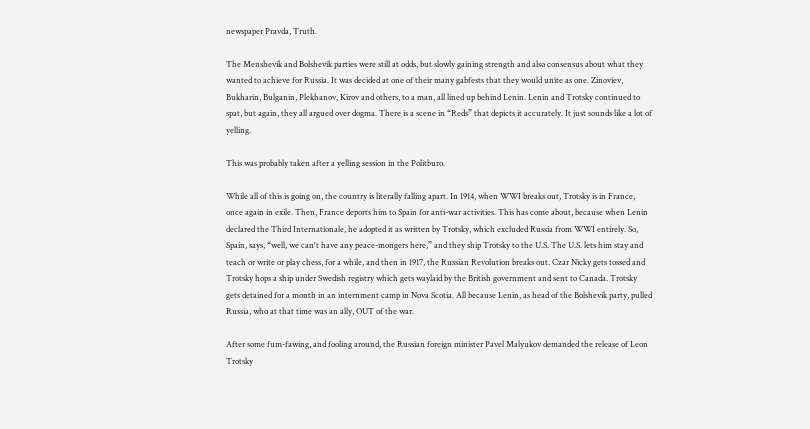newspaper Pravda, Truth.

The Menshevik and Bolshevik parties were still at odds, but slowly gaining strength and also consensus about what they wanted to achieve for Russia. It was decided at one of their many gabfests that they would unite as one. Zinoviev, Bukharin, Bulganin, Plekhanov, Kirov and others, to a man, all lined up behind Lenin. Lenin and Trotsky continued to spat, but again, they all argued over dogma. There is a scene in “Reds” that depicts it accurately. It just sounds like a lot of yelling.

This was probably taken after a yelling session in the Politburo.

While all of this is going on, the country is literally falling apart. In 1914, when WWI breaks out, Trotsky is in France, once again in exile. Then, France deports him to Spain for anti-war activities. This has come about, because when Lenin declared the Third Internationale, he adopted it as written by Trotsky, which excluded Russia from WWI entirely. So, Spain, says, “well, we can't have any peace-mongers here,” and they ship Trotsky to the U.S. The U.S. lets him stay and teach or write or play chess, for a while, and then in 1917, the Russian Revolution breaks out. Czar Nicky gets tossed and Trotsky hops a ship under Swedish registry which gets waylaid by the British government and sent to Canada. Trotsky gets detained for a month in an internment camp in Nova Scotia. All because Lenin, as head of the Bolshevik party, pulled Russia, who at that time was an ally, OUT of the war.

After some fum-fawing, and fooling around, the Russian foreign minister Pavel Malyukov demanded the release of Leon Trotsky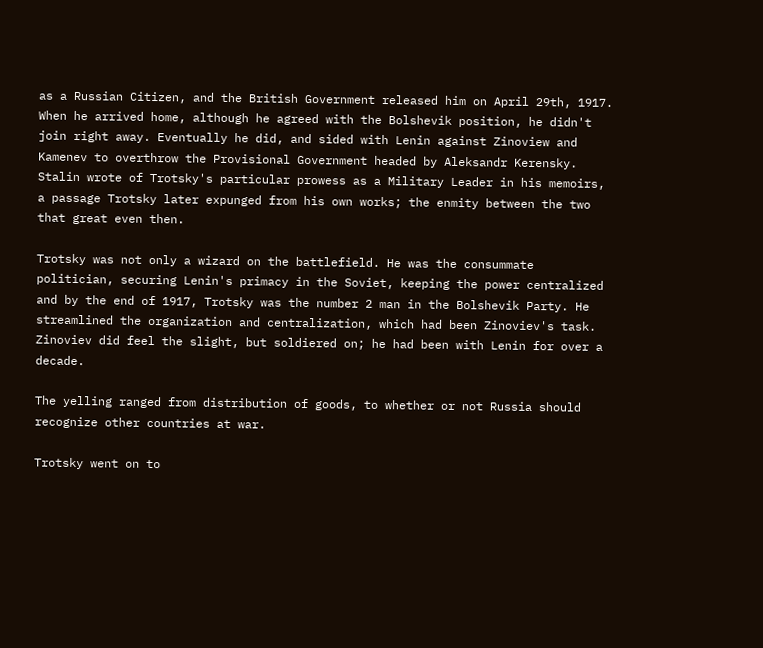as a Russian Citizen, and the British Government released him on April 29th, 1917. When he arrived home, although he agreed with the Bolshevik position, he didn't join right away. Eventually he did, and sided with Lenin against Zinoview and Kamenev to overthrow the Provisional Government headed by Aleksandr Kerensky. Stalin wrote of Trotsky's particular prowess as a Military Leader in his memoirs, a passage Trotsky later expunged from his own works; the enmity between the two that great even then.

Trotsky was not only a wizard on the battlefield. He was the consummate politician, securing Lenin's primacy in the Soviet, keeping the power centralized and by the end of 1917, Trotsky was the number 2 man in the Bolshevik Party. He streamlined the organization and centralization, which had been Zinoviev's task. Zinoviev did feel the slight, but soldiered on; he had been with Lenin for over a decade.

The yelling ranged from distribution of goods, to whether or not Russia should recognize other countries at war.

Trotsky went on to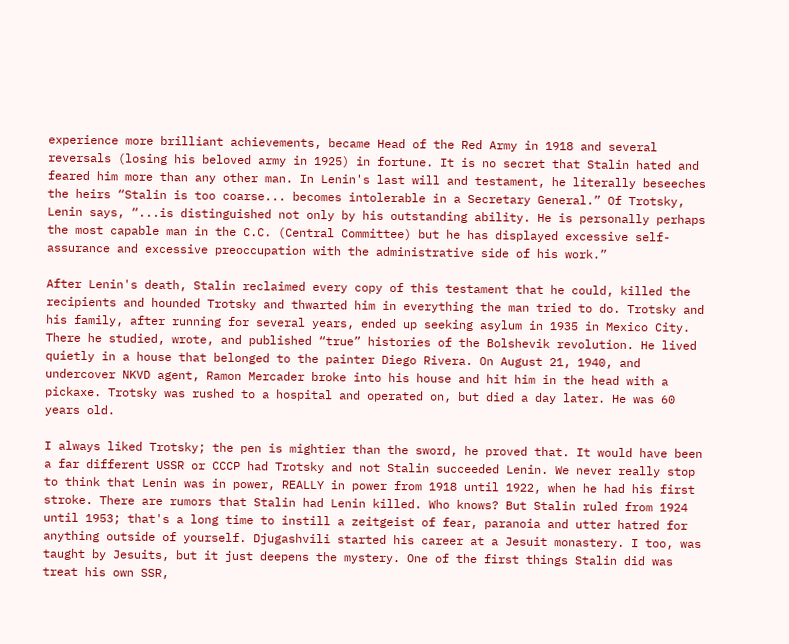experience more brilliant achievements, became Head of the Red Army in 1918 and several reversals (losing his beloved army in 1925) in fortune. It is no secret that Stalin hated and feared him more than any other man. In Lenin's last will and testament, he literally beseeches the heirs “Stalin is too coarse... becomes intolerable in a Secretary General.” Of Trotsky, Lenin says, “...is distinguished not only by his outstanding ability. He is personally perhaps the most capable man in the C.C. (Central Committee) but he has displayed excessive self-assurance and excessive preoccupation with the administrative side of his work.”

After Lenin's death, Stalin reclaimed every copy of this testament that he could, killed the recipients and hounded Trotsky and thwarted him in everything the man tried to do. Trotsky and his family, after running for several years, ended up seeking asylum in 1935 in Mexico City. There he studied, wrote, and published “true” histories of the Bolshevik revolution. He lived quietly in a house that belonged to the painter Diego Rivera. On August 21, 1940, and undercover NKVD agent, Ramon Mercader broke into his house and hit him in the head with a pickaxe. Trotsky was rushed to a hospital and operated on, but died a day later. He was 60 years old.

I always liked Trotsky; the pen is mightier than the sword, he proved that. It would have been a far different USSR or CCCP had Trotsky and not Stalin succeeded Lenin. We never really stop to think that Lenin was in power, REALLY in power from 1918 until 1922, when he had his first stroke. There are rumors that Stalin had Lenin killed. Who knows? But Stalin ruled from 1924 until 1953; that's a long time to instill a zeitgeist of fear, paranoia and utter hatred for anything outside of yourself. Djugashvili started his career at a Jesuit monastery. I too, was taught by Jesuits, but it just deepens the mystery. One of the first things Stalin did was treat his own SSR,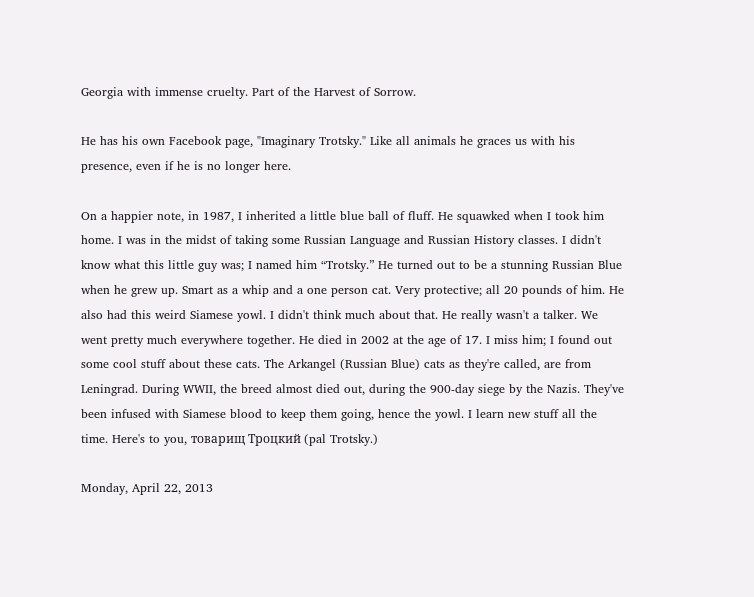Georgia with immense cruelty. Part of the Harvest of Sorrow.

He has his own Facebook page, "Imaginary Trotsky." Like all animals he graces us with his presence, even if he is no longer here.

On a happier note, in 1987, I inherited a little blue ball of fluff. He squawked when I took him home. I was in the midst of taking some Russian Language and Russian History classes. I didn't know what this little guy was; I named him “Trotsky.” He turned out to be a stunning Russian Blue when he grew up. Smart as a whip and a one person cat. Very protective; all 20 pounds of him. He also had this weird Siamese yowl. I didn't think much about that. He really wasn't a talker. We went pretty much everywhere together. He died in 2002 at the age of 17. I miss him; I found out some cool stuff about these cats. The Arkangel (Russian Blue) cats as they're called, are from Leningrad. During WWII, the breed almost died out, during the 900-day siege by the Nazis. They've been infused with Siamese blood to keep them going, hence the yowl. I learn new stuff all the time. Here's to you, товарищ Троцкий (pal Trotsky.)

Monday, April 22, 2013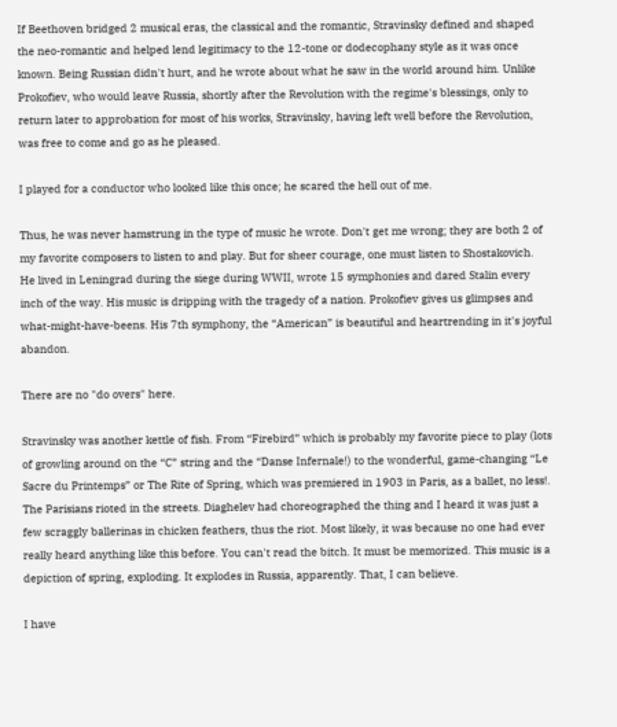If Beethoven bridged 2 musical eras, the classical and the romantic, Stravinsky defined and shaped the neo-romantic and helped lend legitimacy to the 12-tone or dodecophany style as it was once known. Being Russian didn't hurt, and he wrote about what he saw in the world around him. Unlike Prokofiev, who would leave Russia, shortly after the Revolution with the regime's blessings, only to return later to approbation for most of his works, Stravinsky, having left well before the Revolution, was free to come and go as he pleased.

I played for a conductor who looked like this once; he scared the hell out of me.

Thus, he was never hamstrung in the type of music he wrote. Don't get me wrong; they are both 2 of my favorite composers to listen to and play. But for sheer courage, one must listen to Shostakovich. He lived in Leningrad during the siege during WWII, wrote 15 symphonies and dared Stalin every inch of the way. His music is dripping with the tragedy of a nation. Prokofiev gives us glimpses and what-might-have-beens. His 7th symphony, the “American” is beautiful and heartrending in it's joyful abandon.

There are no "do overs" here.

Stravinsky was another kettle of fish. From “Firebird” which is probably my favorite piece to play (lots of growling around on the “C” string and the “Danse Infernale!) to the wonderful, game-changing “Le Sacre du Printemps” or The Rite of Spring, which was premiered in 1903 in Paris, as a ballet, no less!. The Parisians rioted in the streets. Diaghelev had choreographed the thing and I heard it was just a few scraggly ballerinas in chicken feathers, thus the riot. Most likely, it was because no one had ever really heard anything like this before. You can't read the bitch. It must be memorized. This music is a depiction of spring, exploding. It explodes in Russia, apparently. That, I can believe.

I have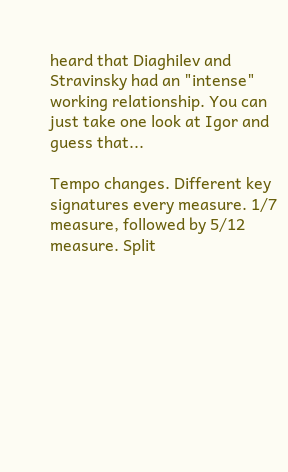heard that Diaghilev and Stravinsky had an "intense" working relationship. You can just take one look at Igor and guess that...

Tempo changes. Different key signatures every measure. 1/7 measure, followed by 5/12 measure. Split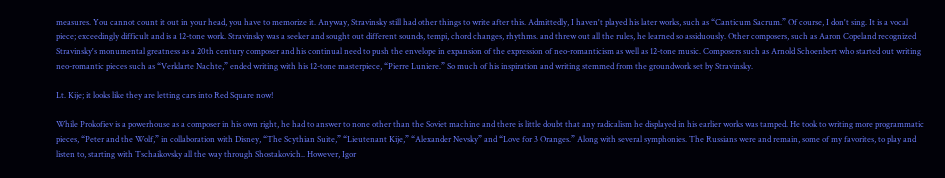measures. You cannot count it out in your head, you have to memorize it. Anyway, Stravinsky still had other things to write after this. Admittedly, I haven't played his later works, such as “Canticum Sacrum.” Of course, I don't sing. It is a vocal piece; exceedingly difficult and is a 12-tone work. Stravinsky was a seeker and sought out different sounds, tempi, chord changes, rhythms. and threw out all the rules, he learned so assiduously. Other composers, such as Aaron Copeland recognized Stravinsky's monumental greatness as a 20th century composer and his continual need to push the envelope in expansion of the expression of neo-romanticism as well as 12-tone music. Composers such as Arnold Schoenbert who started out writing neo-romantic pieces such as “Verklarte Nachte,” ended writing with his 12-tone masterpiece, “Pierre Luniere.” So much of his inspiration and writing stemmed from the groundwork set by Stravinsky.

Lt. Kije; it looks like they are letting cars into Red Square now!

While Prokofiev is a powerhouse as a composer in his own right, he had to answer to none other than the Soviet machine and there is little doubt that any radicalism he displayed in his earlier works was tamped. He took to writing more programmatic pieces, “Peter and the Wolf,” in collaboration with Disney, “The Scythian Suite,” “Lieutenant Kije,” “Alexander Nevsky” and “Love for 3 Oranges.” Along with several symphonies. The Russians were and remain, some of my favorites, to play and listen to, starting with Tschaikovsky all the way through Shostakovich.. However, Igor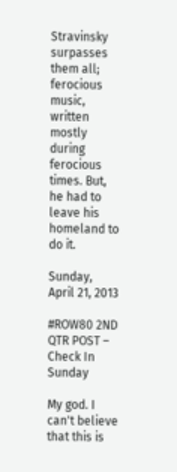Stravinsky surpasses them all; ferocious music, written mostly during ferocious times. But, he had to leave his homeland to do it.

Sunday, April 21, 2013

#ROW80 2ND QTR POST – Check In Sunday

My god. I can't believe that this is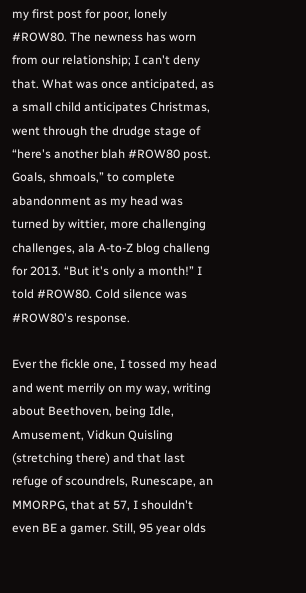my first post for poor, lonely #ROW80. The newness has worn from our relationship; I can't deny that. What was once anticipated, as a small child anticipates Christmas, went through the drudge stage of “here's another blah #ROW80 post. Goals, shmoals,” to complete abandonment as my head was turned by wittier, more challenging challenges, ala A-to-Z blog challeng for 2013. “But it's only a month!” I told #ROW80. Cold silence was #ROW80's response.

Ever the fickle one, I tossed my head and went merrily on my way, writing about Beethoven, being Idle, Amusement, Vidkun Quisling (stretching there) and that last refuge of scoundrels, Runescape, an MMORPG, that at 57, I shouldn't even BE a gamer. Still, 95 year olds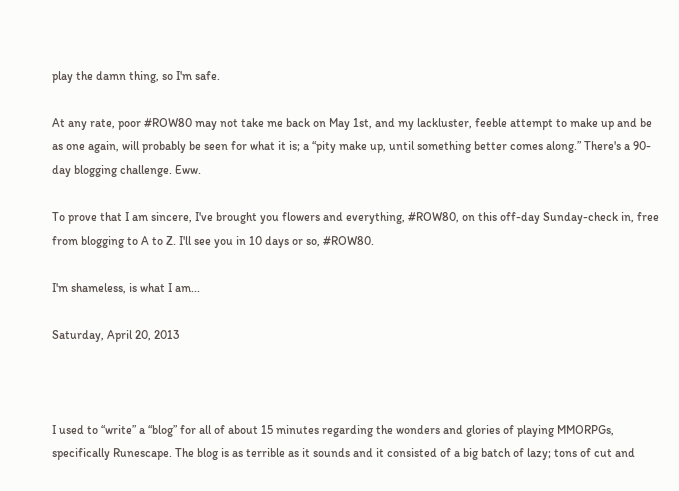play the damn thing, so I'm safe.

At any rate, poor #ROW80 may not take me back on May 1st, and my lackluster, feeble attempt to make up and be as one again, will probably be seen for what it is; a “pity make up, until something better comes along.” There's a 90-day blogging challenge. Eww.

To prove that I am sincere, I've brought you flowers and everything, #ROW80, on this off-day Sunday-check in, free from blogging to A to Z. I'll see you in 10 days or so, #ROW80.

I'm shameless, is what I am...

Saturday, April 20, 2013



I used to “write” a “blog” for all of about 15 minutes regarding the wonders and glories of playing MMORPGs, specifically Runescape. The blog is as terrible as it sounds and it consisted of a big batch of lazy; tons of cut and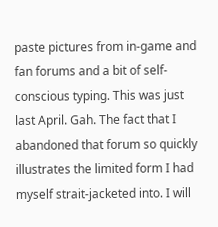paste pictures from in-game and fan forums and a bit of self-conscious typing. This was just last April. Gah. The fact that I abandoned that forum so quickly illustrates the limited form I had myself strait-jacketed into. I will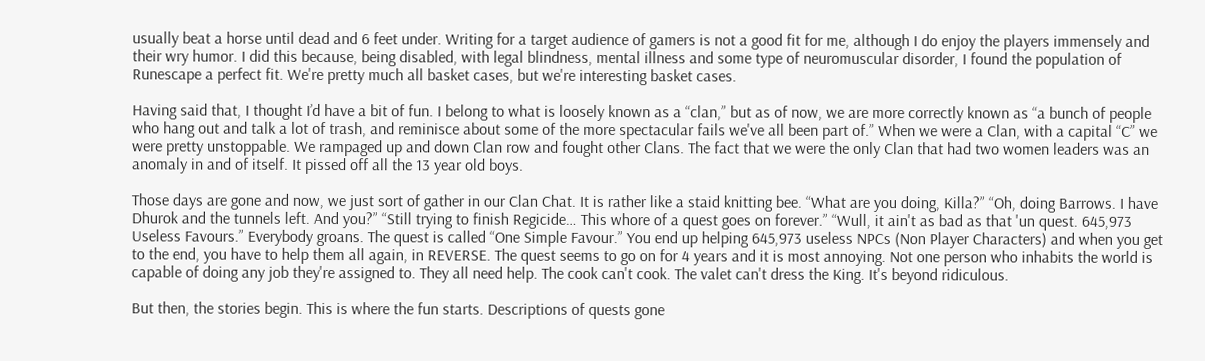usually beat a horse until dead and 6 feet under. Writing for a target audience of gamers is not a good fit for me, although I do enjoy the players immensely and their wry humor. I did this because, being disabled, with legal blindness, mental illness and some type of neuromuscular disorder, I found the population of Runescape a perfect fit. We're pretty much all basket cases, but we're interesting basket cases.

Having said that, I thought I’d have a bit of fun. I belong to what is loosely known as a “clan,” but as of now, we are more correctly known as “a bunch of people who hang out and talk a lot of trash, and reminisce about some of the more spectacular fails we've all been part of.” When we were a Clan, with a capital “C” we were pretty unstoppable. We rampaged up and down Clan row and fought other Clans. The fact that we were the only Clan that had two women leaders was an anomaly in and of itself. It pissed off all the 13 year old boys.

Those days are gone and now, we just sort of gather in our Clan Chat. It is rather like a staid knitting bee. “What are you doing, Killa?” “Oh, doing Barrows. I have Dhurok and the tunnels left. And you?” “Still trying to finish Regicide… This whore of a quest goes on forever.” “Wull, it ain't as bad as that 'un quest. 645,973 Useless Favours.” Everybody groans. The quest is called “One Simple Favour.” You end up helping 645,973 useless NPCs (Non Player Characters) and when you get to the end, you have to help them all again, in REVERSE. The quest seems to go on for 4 years and it is most annoying. Not one person who inhabits the world is capable of doing any job they're assigned to. They all need help. The cook can't cook. The valet can't dress the King. It's beyond ridiculous.

But then, the stories begin. This is where the fun starts. Descriptions of quests gone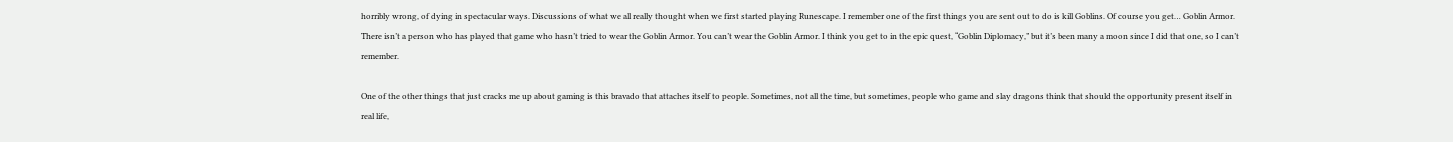horribly wrong, of dying in spectacular ways. Discussions of what we all really thought when we first started playing Runescape. I remember one of the first things you are sent out to do is kill Goblins. Of course you get… Goblin Armor. There isn’t a person who has played that game who hasn’t tried to wear the Goblin Armor. You can’t wear the Goblin Armor. I think you get to in the epic quest, “Goblin Diplomacy,” but it’s been many a moon since I did that one, so I can’t remember.

One of the other things that just cracks me up about gaming is this bravado that attaches itself to people. Sometimes, not all the time, but sometimes, people who game and slay dragons think that should the opportunity present itself in real life,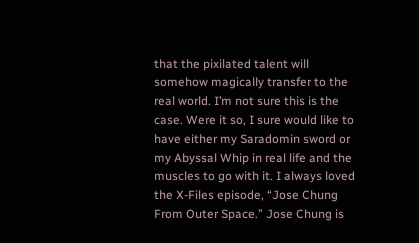that the pixilated talent will somehow magically transfer to the real world. I’m not sure this is the case. Were it so, I sure would like to have either my Saradomin sword or my Abyssal Whip in real life and the muscles to go with it. I always loved the X-Files episode, “Jose Chung From Outer Space.” Jose Chung is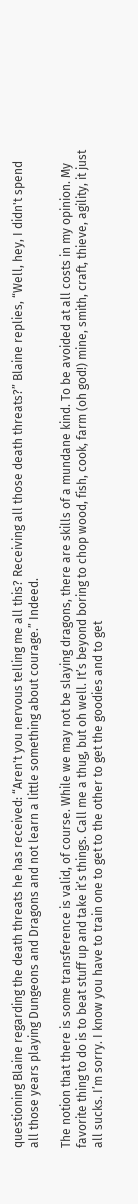questioning Blaine regarding the death threats he has received: “Aren't you nervous telling me all this? Receiving all those death threats?” Blaine replies, “Well, hey, I didn't spend all those years playing Dungeons and Dragons and not learn a little something about courage.” Indeed.

The notion that there is some transference is valid, of course. While we may not be slaying dragons, there are skills of a mundane kind. To be avoided at all costs in my opinion. My favorite thing to do is to beat stuff up and take it’s things. Call me a thug, but oh well. It’s beyond boring to chop wood, fish, cook, farm (oh god!) mine, smith, craft, thieve, agility, it just all sucks. I’m sorry. I know you have to train one to get to the other to get the goodies and to get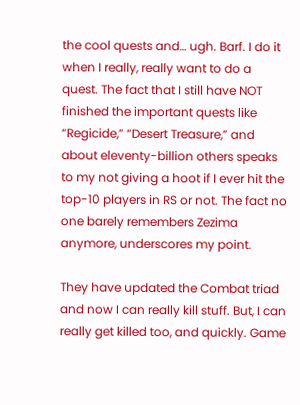the cool quests and… ugh. Barf. I do it when I really, really want to do a quest. The fact that I still have NOT finished the important quests like “Regicide,” “Desert Treasure,” and about eleventy-billion others speaks to my not giving a hoot if I ever hit the top-10 players in RS or not. The fact no one barely remembers Zezima anymore, underscores my point.

They have updated the Combat triad and now I can really kill stuff. But, I can really get killed too, and quickly. Game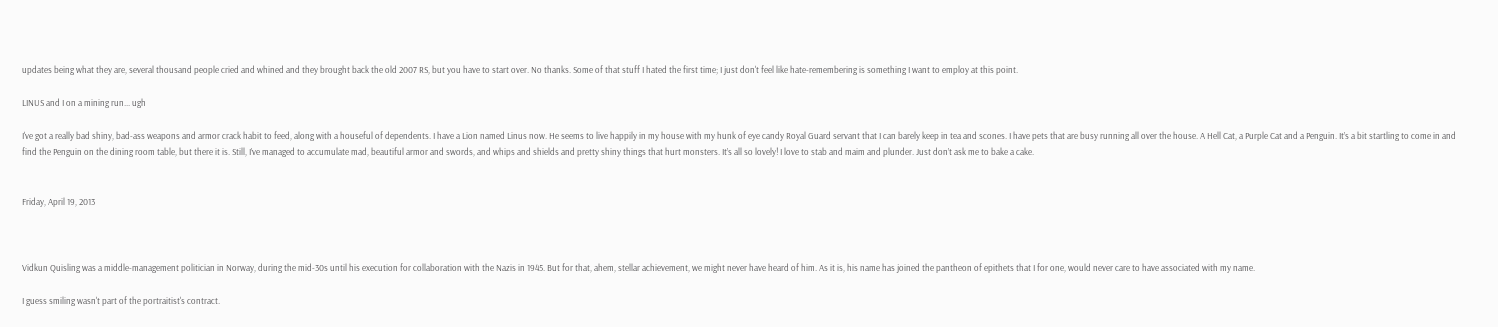updates being what they are, several thousand people cried and whined and they brought back the old 2007 RS, but you have to start over. No thanks. Some of that stuff I hated the first time; I just don't feel like hate-remembering is something I want to employ at this point.

LINUS and I on a mining run... ugh

I've got a really bad shiny, bad-ass weapons and armor crack habit to feed, along with a houseful of dependents. I have a Lion named Linus now. He seems to live happily in my house with my hunk of eye candy Royal Guard servant that I can barely keep in tea and scones. I have pets that are busy running all over the house. A Hell Cat, a Purple Cat and a Penguin. It’s a bit startling to come in and find the Penguin on the dining room table, but there it is. Still, I’ve managed to accumulate mad, beautiful armor and swords, and whips and shields and pretty shiny things that hurt monsters. It’s all so lovely! I love to stab and maim and plunder. Just don’t ask me to bake a cake.


Friday, April 19, 2013



Vidkun Quisling was a middle-management politician in Norway, during the mid-30s until his execution for collaboration with the Nazis in 1945. But for that, ahem, stellar achievement, we might never have heard of him. As it is, his name has joined the pantheon of epithets that I for one, would never care to have associated with my name.

I guess smiling wasn't part of the portraitist's contract.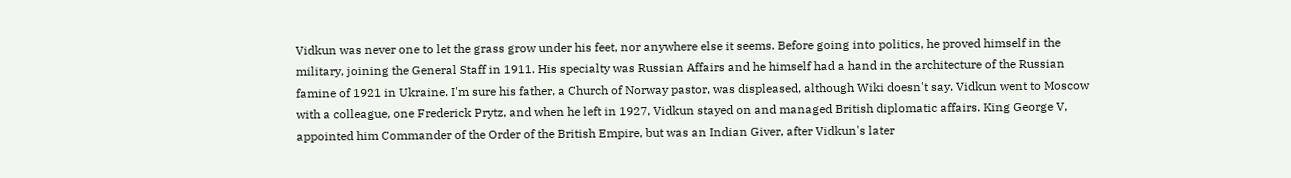Vidkun was never one to let the grass grow under his feet, nor anywhere else it seems. Before going into politics, he proved himself in the military, joining the General Staff in 1911. His specialty was Russian Affairs and he himself had a hand in the architecture of the Russian famine of 1921 in Ukraine. I'm sure his father, a Church of Norway pastor, was displeased, although Wiki doesn't say. Vidkun went to Moscow with a colleague, one Frederick Prytz, and when he left in 1927, Vidkun stayed on and managed British diplomatic affairs. King George V, appointed him Commander of the Order of the British Empire, but was an Indian Giver, after Vidkun's later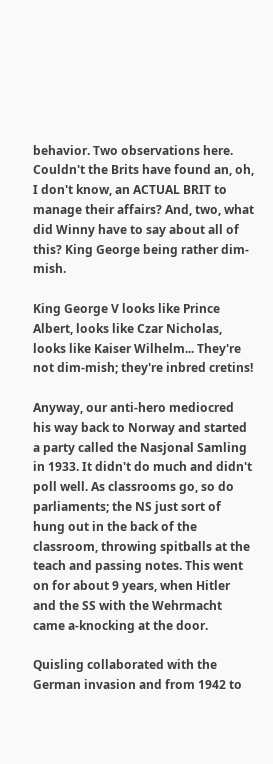behavior. Two observations here. Couldn't the Brits have found an, oh, I don't know, an ACTUAL BRIT to manage their affairs? And, two, what did Winny have to say about all of this? King George being rather dim-mish.

King George V looks like Prince Albert, looks like Czar Nicholas, looks like Kaiser Wilhelm... They're not dim-mish; they're inbred cretins!

Anyway, our anti-hero mediocred his way back to Norway and started a party called the Nasjonal Samling in 1933. It didn't do much and didn't poll well. As classrooms go, so do parliaments; the NS just sort of hung out in the back of the classroom, throwing spitballs at the teach and passing notes. This went on for about 9 years, when Hitler and the SS with the Wehrmacht came a-knocking at the door.

Quisling collaborated with the German invasion and from 1942 to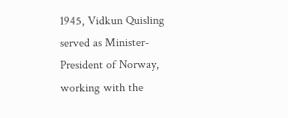1945, Vidkun Quisling served as Minister-President of Norway, working with the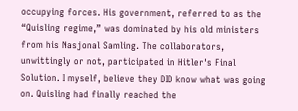occupying forces. His government, referred to as the “Quisling regime,” was dominated by his old ministers from his Nasjonal Samling. The collaborators, unwittingly or not, participated in Hitler's Final Solution. I myself, believe they DID know what was going on. Quisling had finally reached the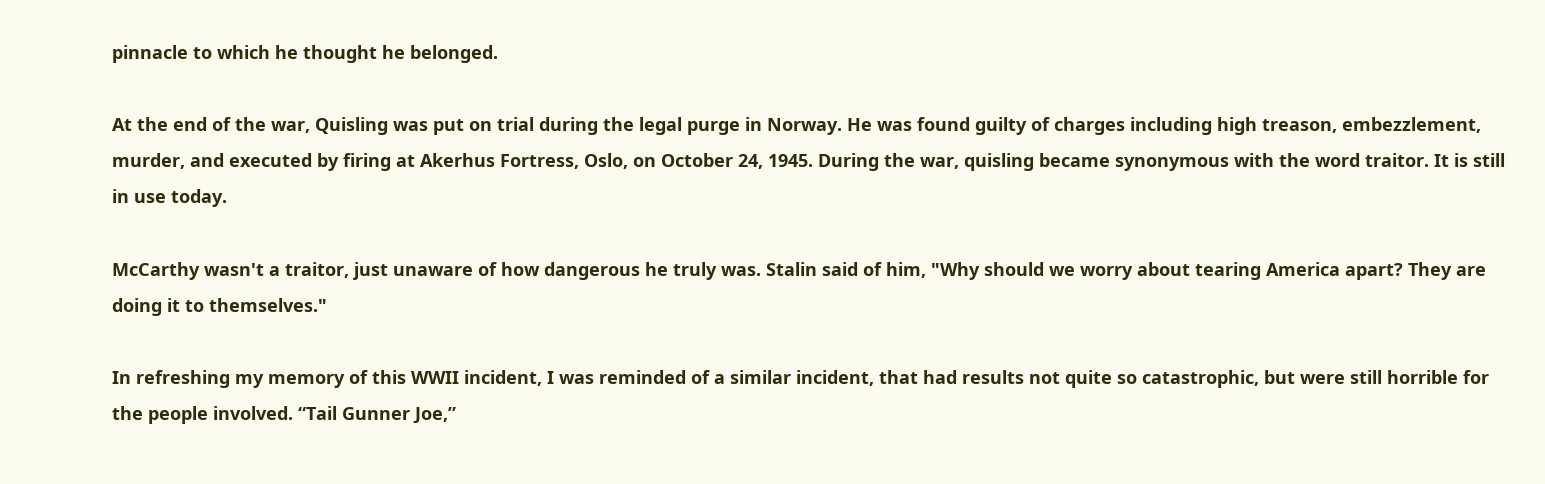pinnacle to which he thought he belonged.

At the end of the war, Quisling was put on trial during the legal purge in Norway. He was found guilty of charges including high treason, embezzlement, murder, and executed by firing at Akerhus Fortress, Oslo, on October 24, 1945. During the war, quisling became synonymous with the word traitor. It is still in use today.

McCarthy wasn't a traitor, just unaware of how dangerous he truly was. Stalin said of him, "Why should we worry about tearing America apart? They are doing it to themselves."

In refreshing my memory of this WWII incident, I was reminded of a similar incident, that had results not quite so catastrophic, but were still horrible for the people involved. “Tail Gunner Joe,”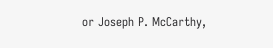or Joseph P. McCarthy,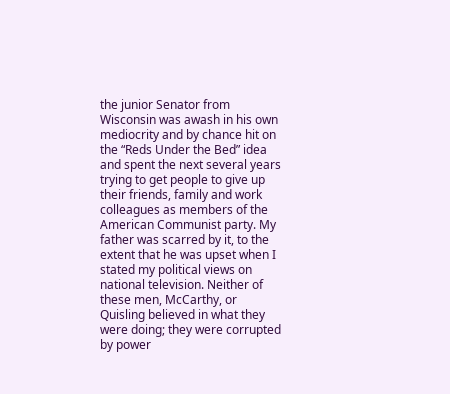the junior Senator from Wisconsin was awash in his own mediocrity and by chance hit on the “Reds Under the Bed” idea and spent the next several years trying to get people to give up their friends, family and work colleagues as members of the American Communist party. My father was scarred by it, to the extent that he was upset when I stated my political views on national television. Neither of these men, McCarthy, or Quisling believed in what they were doing; they were corrupted by power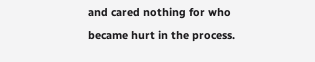and cared nothing for who became hurt in the process.